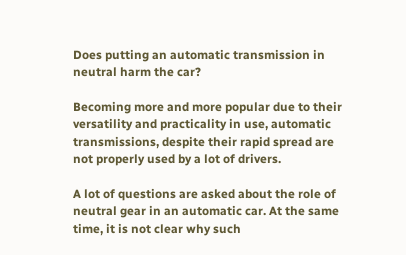Does putting an automatic transmission in neutral harm the car?

Becoming more and more popular due to their versatility and practicality in use, automatic transmissions, despite their rapid spread are not properly used by a lot of drivers.

A lot of questions are asked about the role of neutral gear in an automatic car. At the same time, it is not clear why such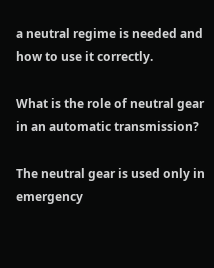a neutral regime is needed and how to use it correctly.

What is the role of neutral gear in an automatic transmission?

The neutral gear is used only in emergency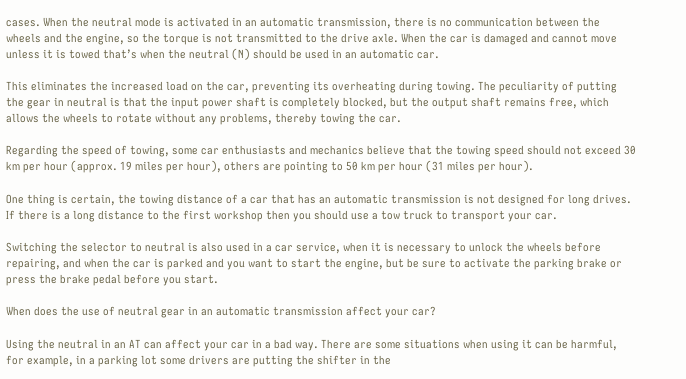cases. When the neutral mode is activated in an automatic transmission, there is no communication between the wheels and the engine, so the torque is not transmitted to the drive axle. When the car is damaged and cannot move unless it is towed that’s when the neutral (N) should be used in an automatic car.

This eliminates the increased load on the car, preventing its overheating during towing. The peculiarity of putting the gear in neutral is that the input power shaft is completely blocked, but the output shaft remains free, which allows the wheels to rotate without any problems, thereby towing the car.

Regarding the speed of towing, some car enthusiasts and mechanics believe that the towing speed should not exceed 30 km per hour (approx. 19 miles per hour), others are pointing to 50 km per hour (31 miles per hour).

One thing is certain, the towing distance of a car that has an automatic transmission is not designed for long drives. If there is a long distance to the first workshop then you should use a tow truck to transport your car.

Switching the selector to neutral is also used in a car service, when it is necessary to unlock the wheels before repairing, and when the car is parked and you want to start the engine, but be sure to activate the parking brake or press the brake pedal before you start.

When does the use of neutral gear in an automatic transmission affect your car?

Using the neutral in an AT can affect your car in a bad way. There are some situations when using it can be harmful, for example, in a parking lot some drivers are putting the shifter in the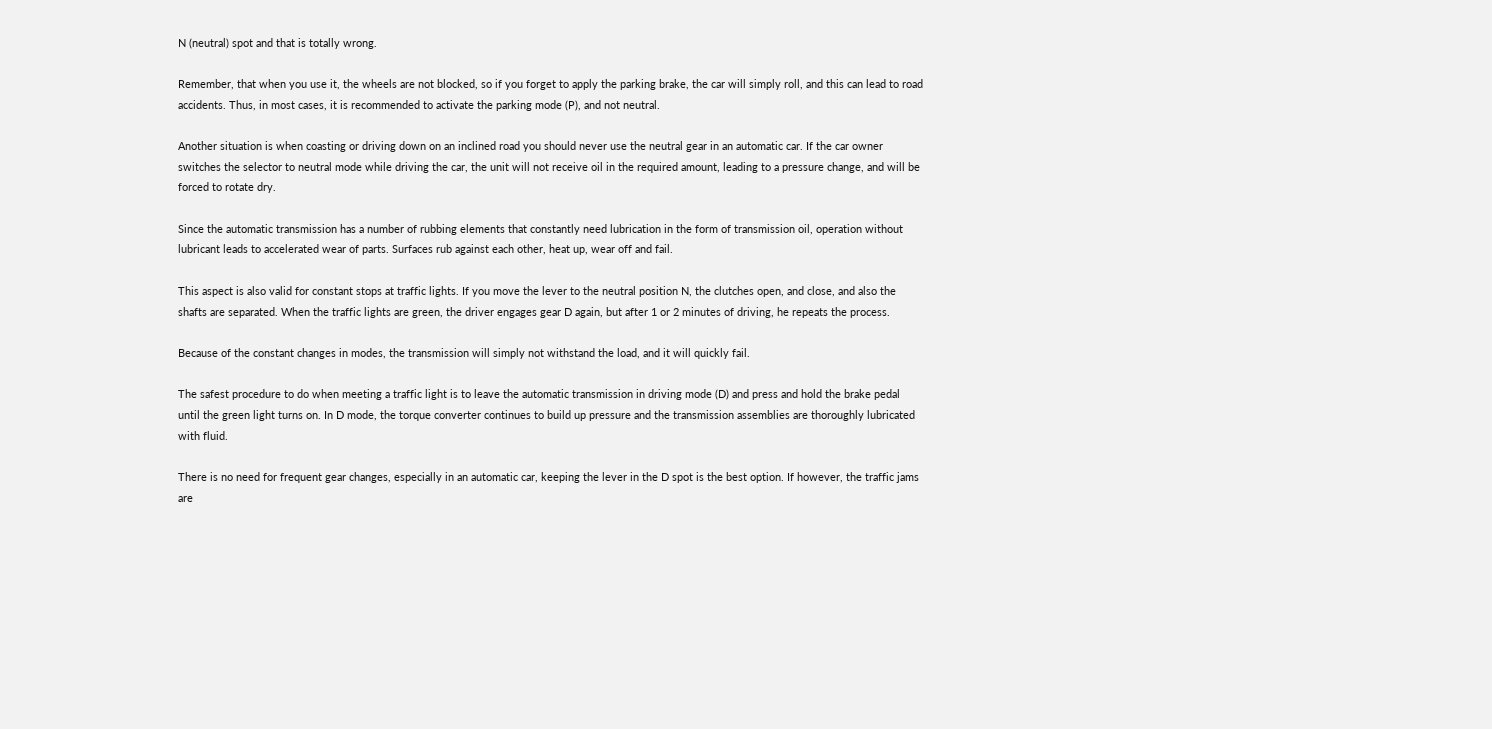N (neutral) spot and that is totally wrong.

Remember, that when you use it, the wheels are not blocked, so if you forget to apply the parking brake, the car will simply roll, and this can lead to road accidents. Thus, in most cases, it is recommended to activate the parking mode (P), and not neutral.

Another situation is when coasting or driving down on an inclined road you should never use the neutral gear in an automatic car. If the car owner switches the selector to neutral mode while driving the car, the unit will not receive oil in the required amount, leading to a pressure change, and will be forced to rotate dry.

Since the automatic transmission has a number of rubbing elements that constantly need lubrication in the form of transmission oil, operation without lubricant leads to accelerated wear of parts. Surfaces rub against each other, heat up, wear off and fail.

This aspect is also valid for constant stops at traffic lights. If you move the lever to the neutral position N, the clutches open, and close, and also the shafts are separated. When the traffic lights are green, the driver engages gear D again, but after 1 or 2 minutes of driving, he repeats the process.

Because of the constant changes in modes, the transmission will simply not withstand the load, and it will quickly fail.

The safest procedure to do when meeting a traffic light is to leave the automatic transmission in driving mode (D) and press and hold the brake pedal until the green light turns on. In D mode, the torque converter continues to build up pressure and the transmission assemblies are thoroughly lubricated with fluid.

There is no need for frequent gear changes, especially in an automatic car, keeping the lever in the D spot is the best option. If however, the traffic jams are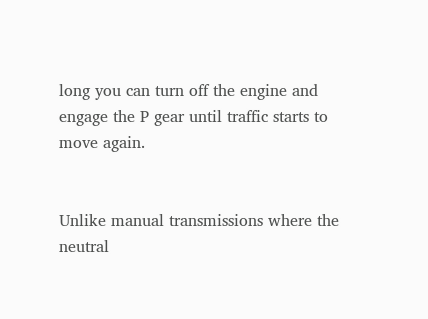long you can turn off the engine and engage the P gear until traffic starts to move again.


Unlike manual transmissions where the neutral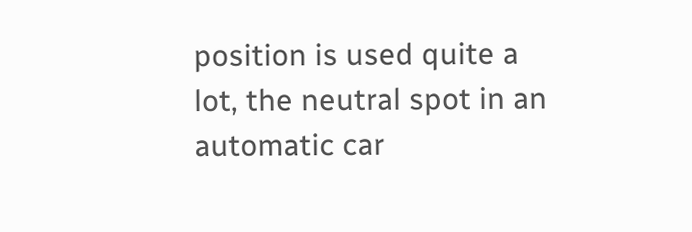position is used quite a lot, the neutral spot in an automatic car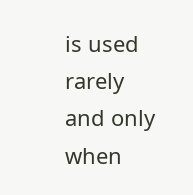is used rarely and only when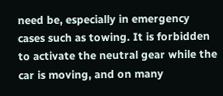need be, especially in emergency cases such as towing. It is forbidden to activate the neutral gear while the car is moving, and on many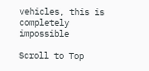vehicles, this is completely impossible

Scroll to Top